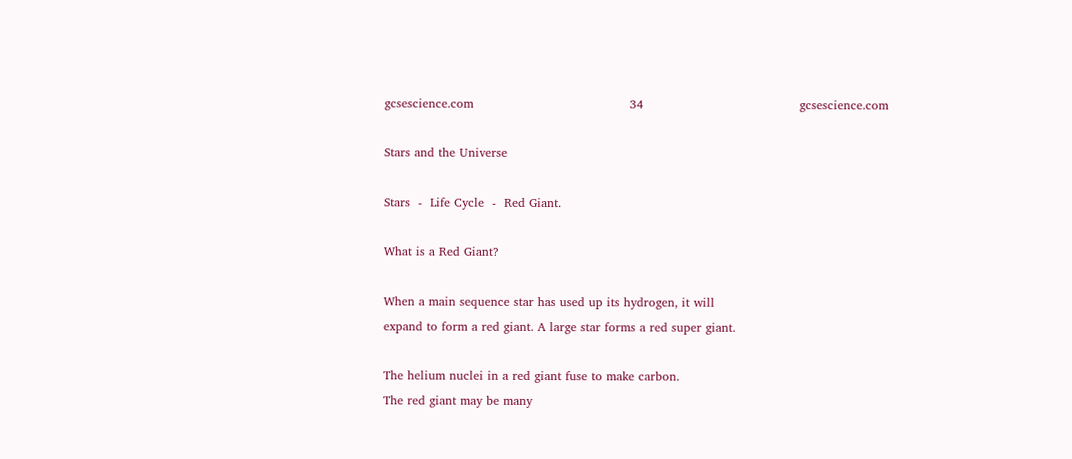gcsescience.com                                       34                                       gcsescience.com

Stars and the Universe

Stars  -  Life Cycle  -  Red Giant.

What is a Red Giant?

When a main sequence star has used up its hydrogen, it will
expand to form a red giant. A large star forms a red super giant.

The helium nuclei in a red giant fuse to make carbon.
The red giant may be many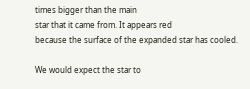times bigger than the main
star that it came from. It appears red
because the surface of the expanded star has cooled.

We would expect the star to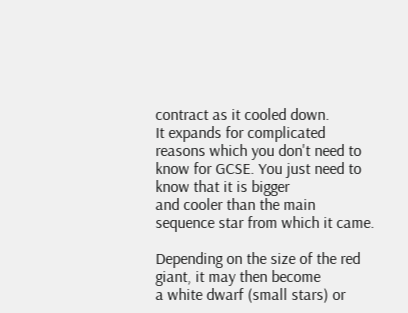contract as it cooled down.
It expands for complicated reasons which you don't need to
know for GCSE. You just need to know that it is bigger
and cooler than the main sequence star from which it came.

Depending on the size of the red giant, it may then become
a white dwarf (small stars) or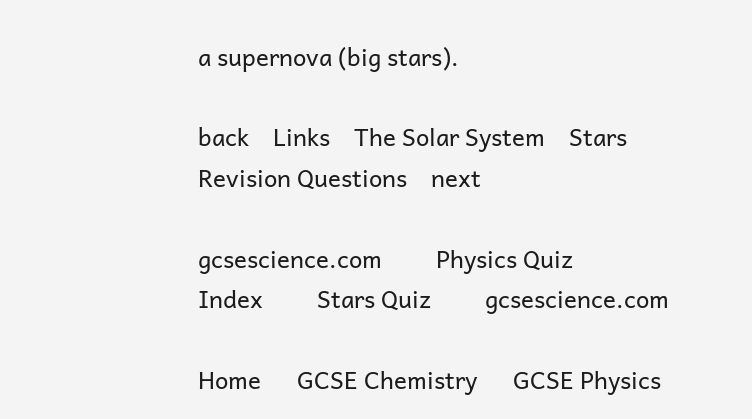a supernova (big stars).

back    Links    The Solar System    Stars    Revision Questions    next

gcsescience.com         Physics Quiz         Index         Stars Quiz         gcsescience.com

Home      GCSE Chemistry      GCSE Physics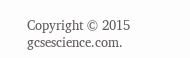Copyright © 2015 gcsescience.com.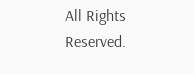All Rights Reserved.